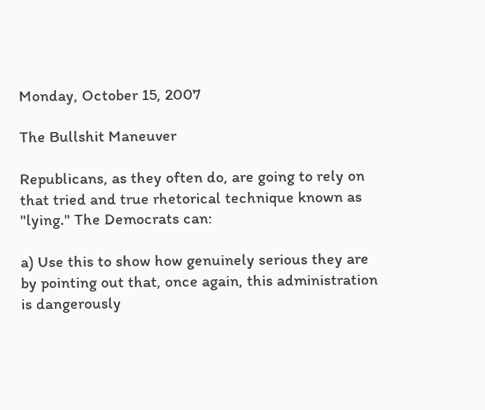Monday, October 15, 2007

The Bullshit Maneuver

Republicans, as they often do, are going to rely on that tried and true rhetorical technique known as "lying." The Democrats can:

a) Use this to show how genuinely serious they are by pointing out that, once again, this administration is dangerously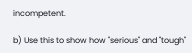incompetent.

b) Use this to show how "serious" and "tough"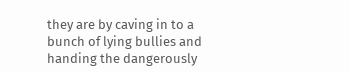they are by caving in to a bunch of lying bullies and handing the dangerously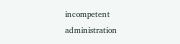incompetent administration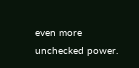even more unchecked power.